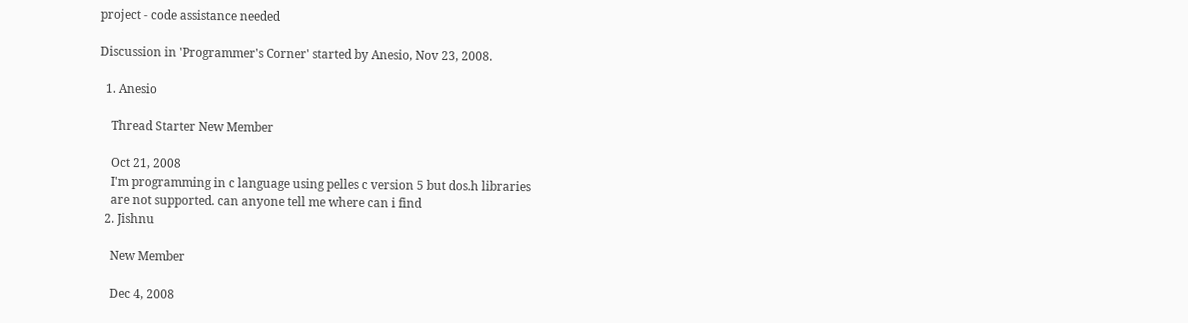project - code assistance needed

Discussion in 'Programmer's Corner' started by Anesio, Nov 23, 2008.

  1. Anesio

    Thread Starter New Member

    Oct 21, 2008
    I'm programming in c language using pelles c version 5 but dos.h libraries
    are not supported. can anyone tell me where can i find
  2. Jishnu

    New Member

    Dec 4, 2008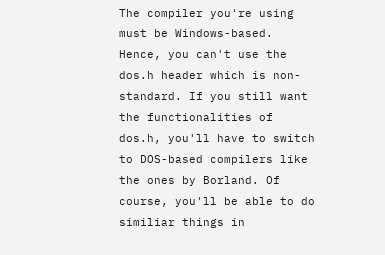The compiler you're using must be Windows-based. Hence, you can't use the dos.h header which is non-standard. If you still want the functionalities of dos.h, you'll have to switch to DOS-based compilers like the ones by Borland. Of course, you'll be able to do similiar things in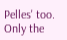Pelles' too. Only the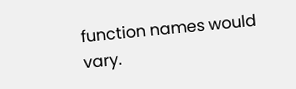function names would vary.